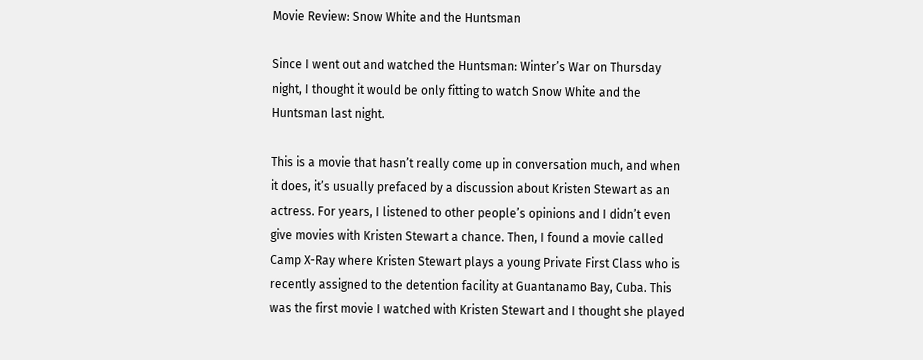Movie Review: Snow White and the Huntsman

Since I went out and watched the Huntsman: Winter’s War on Thursday night, I thought it would be only fitting to watch Snow White and the Huntsman last night.

This is a movie that hasn’t really come up in conversation much, and when it does, it’s usually prefaced by a discussion about Kristen Stewart as an actress. For years, I listened to other people’s opinions and I didn’t even give movies with Kristen Stewart a chance. Then, I found a movie called Camp X-Ray where Kristen Stewart plays a young Private First Class who is recently assigned to the detention facility at Guantanamo Bay, Cuba. This was the first movie I watched with Kristen Stewart and I thought she played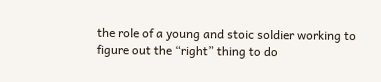the role of a young and stoic soldier working to figure out the “right” thing to do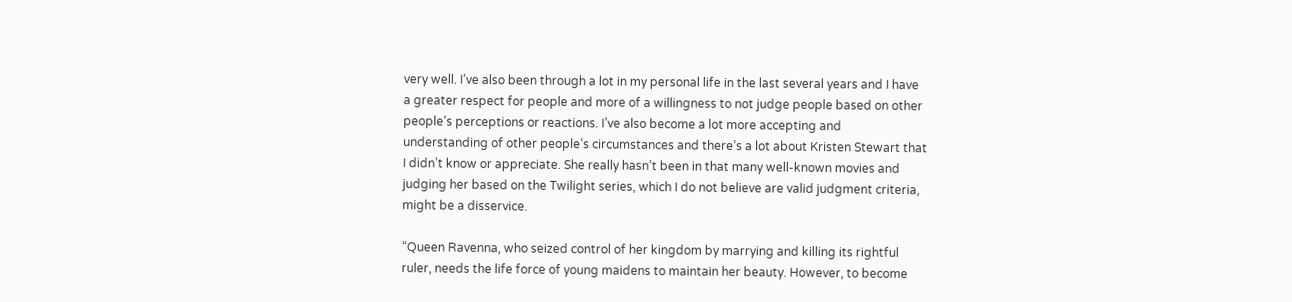very well. I’ve also been through a lot in my personal life in the last several years and I have a greater respect for people and more of a willingness to not judge people based on other people’s perceptions or reactions. I’ve also become a lot more accepting and understanding of other people’s circumstances and there’s a lot about Kristen Stewart that I didn’t know or appreciate. She really hasn’t been in that many well-known movies and judging her based on the Twilight series, which I do not believe are valid judgment criteria, might be a disservice.

“Queen Ravenna, who seized control of her kingdom by marrying and killing its rightful ruler, needs the life force of young maidens to maintain her beauty. However, to become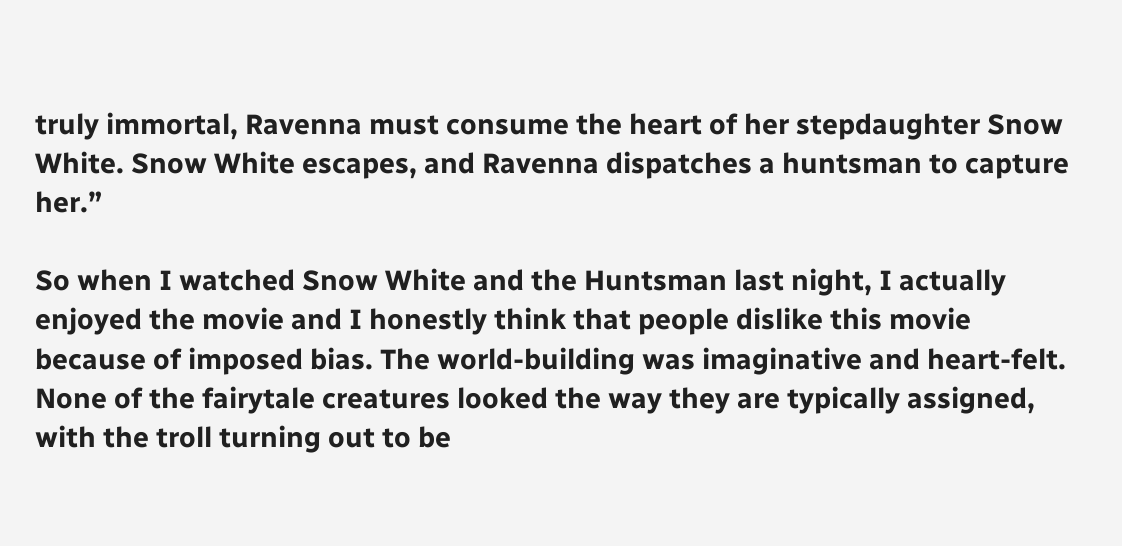truly immortal, Ravenna must consume the heart of her stepdaughter Snow White. Snow White escapes, and Ravenna dispatches a huntsman to capture her.”

So when I watched Snow White and the Huntsman last night, I actually enjoyed the movie and I honestly think that people dislike this movie because of imposed bias. The world-building was imaginative and heart-felt. None of the fairytale creatures looked the way they are typically assigned, with the troll turning out to be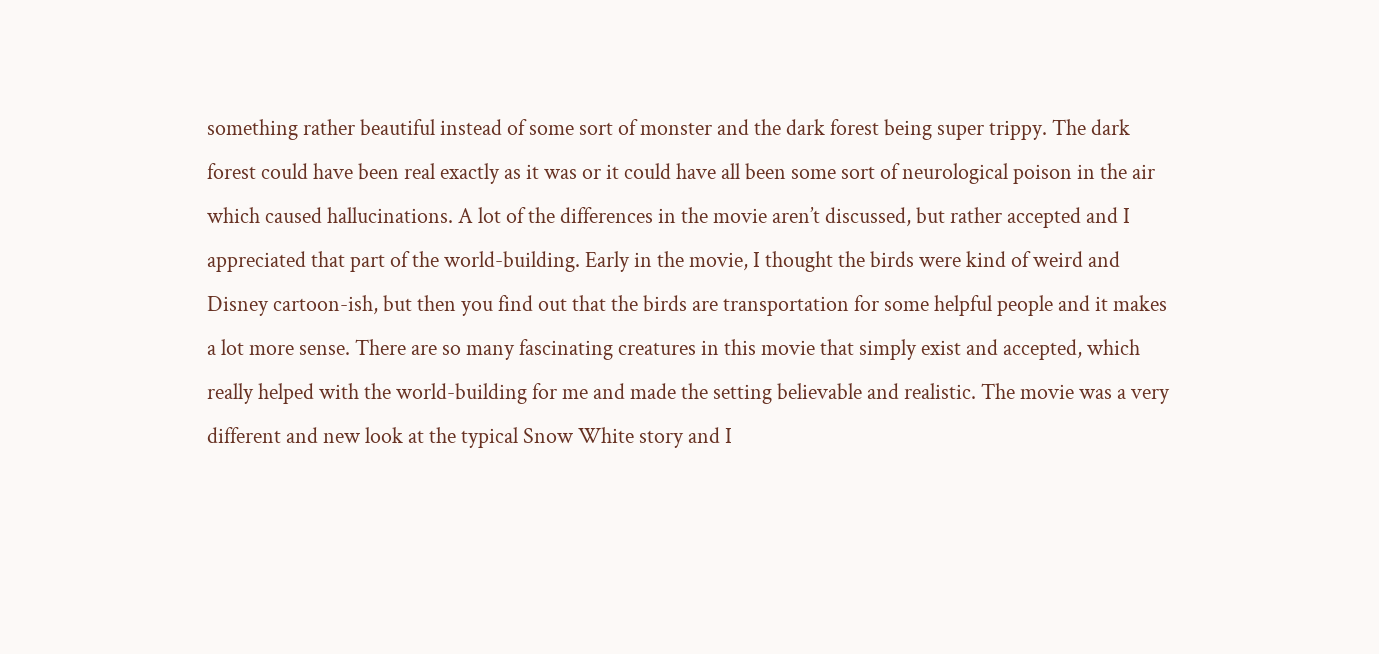something rather beautiful instead of some sort of monster and the dark forest being super trippy. The dark forest could have been real exactly as it was or it could have all been some sort of neurological poison in the air which caused hallucinations. A lot of the differences in the movie aren’t discussed, but rather accepted and I appreciated that part of the world-building. Early in the movie, I thought the birds were kind of weird and Disney cartoon-ish, but then you find out that the birds are transportation for some helpful people and it makes a lot more sense. There are so many fascinating creatures in this movie that simply exist and accepted, which really helped with the world-building for me and made the setting believable and realistic. The movie was a very different and new look at the typical Snow White story and I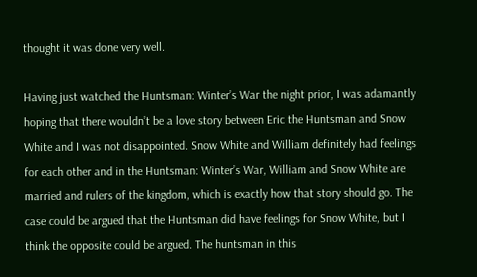thought it was done very well.

Having just watched the Huntsman: Winter’s War the night prior, I was adamantly hoping that there wouldn’t be a love story between Eric the Huntsman and Snow White and I was not disappointed. Snow White and William definitely had feelings for each other and in the Huntsman: Winter’s War, William and Snow White are married and rulers of the kingdom, which is exactly how that story should go. The case could be argued that the Huntsman did have feelings for Snow White, but I think the opposite could be argued. The huntsman in this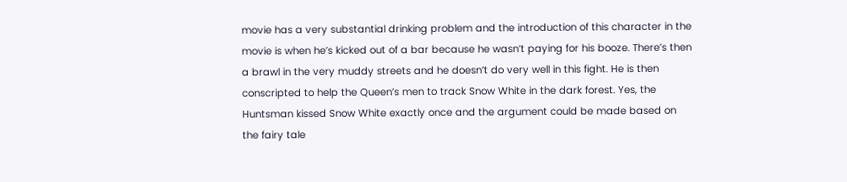movie has a very substantial drinking problem and the introduction of this character in the movie is when he’s kicked out of a bar because he wasn’t paying for his booze. There’s then a brawl in the very muddy streets and he doesn’t do very well in this fight. He is then conscripted to help the Queen’s men to track Snow White in the dark forest. Yes, the Huntsman kissed Snow White exactly once and the argument could be made based on the fairy tale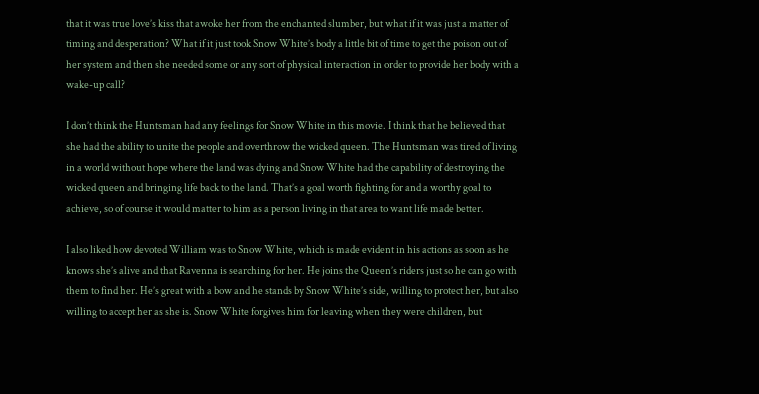that it was true love’s kiss that awoke her from the enchanted slumber, but what if it was just a matter of timing and desperation? What if it just took Snow White’s body a little bit of time to get the poison out of her system and then she needed some or any sort of physical interaction in order to provide her body with a wake-up call?

I don’t think the Huntsman had any feelings for Snow White in this movie. I think that he believed that she had the ability to unite the people and overthrow the wicked queen. The Huntsman was tired of living in a world without hope where the land was dying and Snow White had the capability of destroying the wicked queen and bringing life back to the land. That’s a goal worth fighting for and a worthy goal to achieve, so of course it would matter to him as a person living in that area to want life made better.

I also liked how devoted William was to Snow White, which is made evident in his actions as soon as he knows she’s alive and that Ravenna is searching for her. He joins the Queen’s riders just so he can go with them to find her. He’s great with a bow and he stands by Snow White’s side, willing to protect her, but also willing to accept her as she is. Snow White forgives him for leaving when they were children, but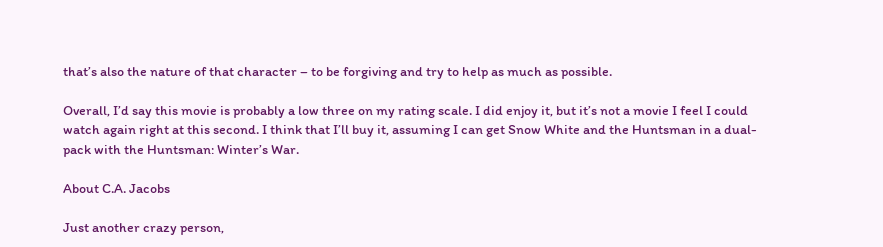that’s also the nature of that character – to be forgiving and try to help as much as possible.

Overall, I’d say this movie is probably a low three on my rating scale. I did enjoy it, but it’s not a movie I feel I could watch again right at this second. I think that I’ll buy it, assuming I can get Snow White and the Huntsman in a dual-pack with the Huntsman: Winter’s War.

About C.A. Jacobs

Just another crazy person,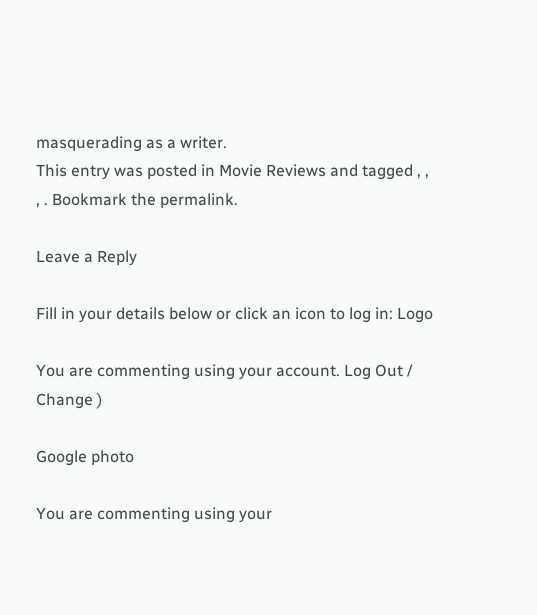masquerading as a writer.
This entry was posted in Movie Reviews and tagged , , , . Bookmark the permalink.

Leave a Reply

Fill in your details below or click an icon to log in: Logo

You are commenting using your account. Log Out /  Change )

Google photo

You are commenting using your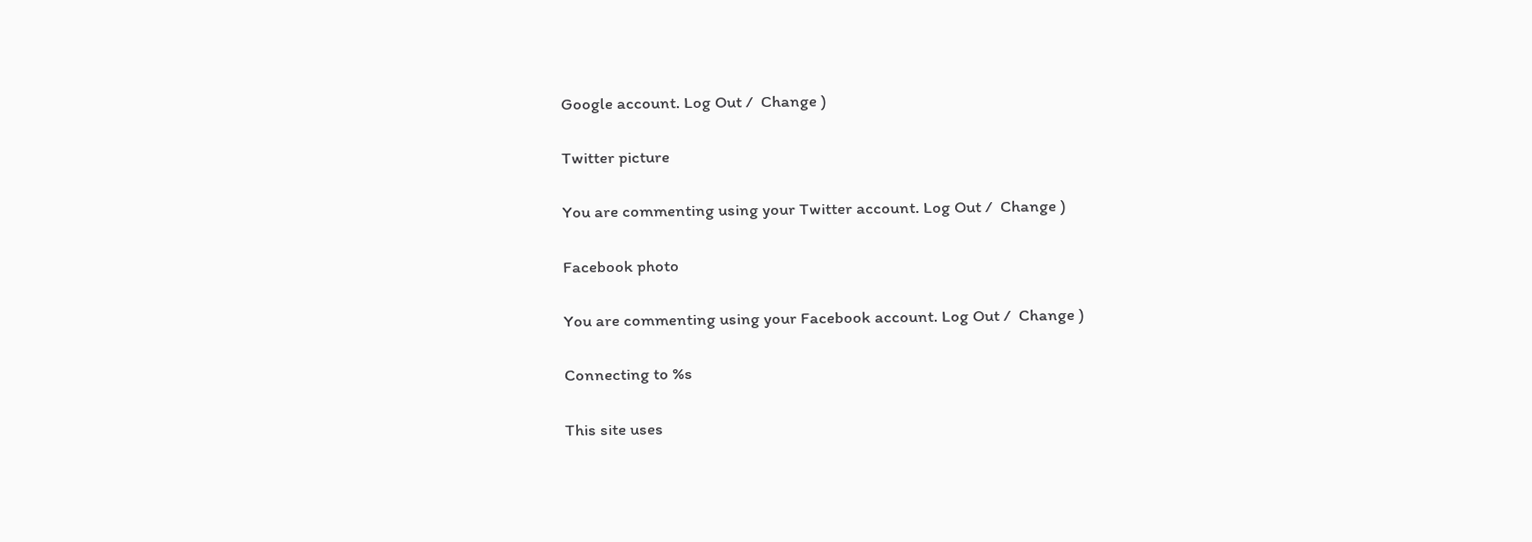Google account. Log Out /  Change )

Twitter picture

You are commenting using your Twitter account. Log Out /  Change )

Facebook photo

You are commenting using your Facebook account. Log Out /  Change )

Connecting to %s

This site uses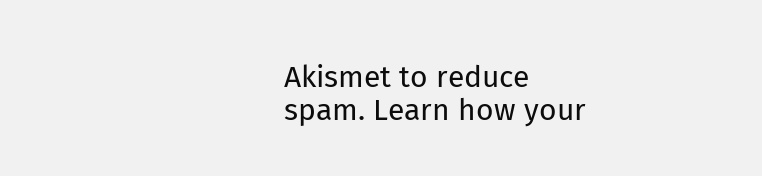Akismet to reduce spam. Learn how your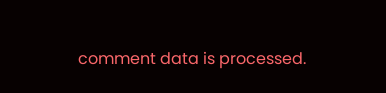comment data is processed.